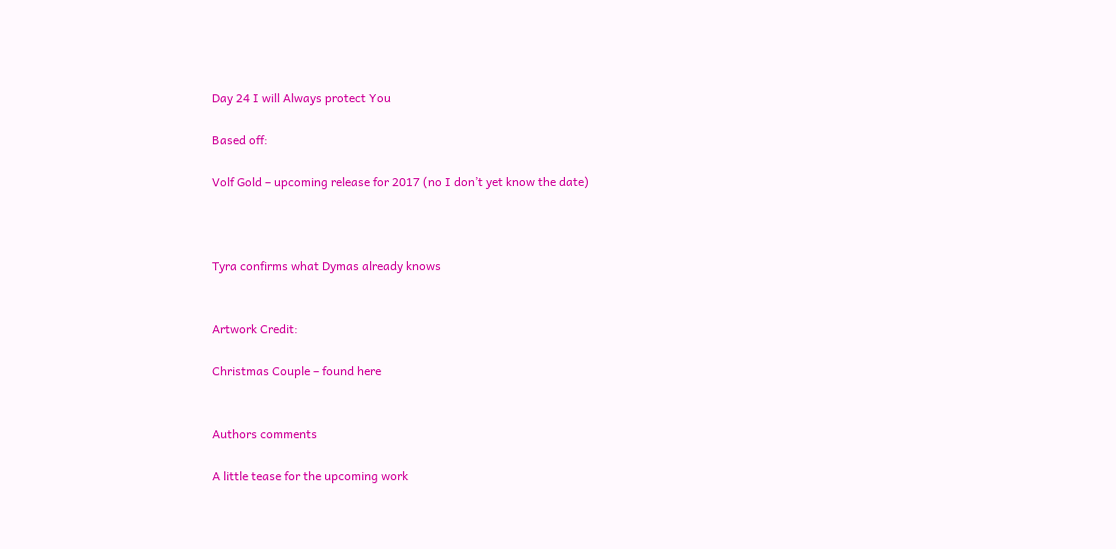Day 24 I will Always protect You

Based off:

Volf Gold – upcoming release for 2017 (no I don’t yet know the date)



Tyra confirms what Dymas already knows


Artwork Credit:

Christmas Couple – found here


Authors comments

A little tease for the upcoming work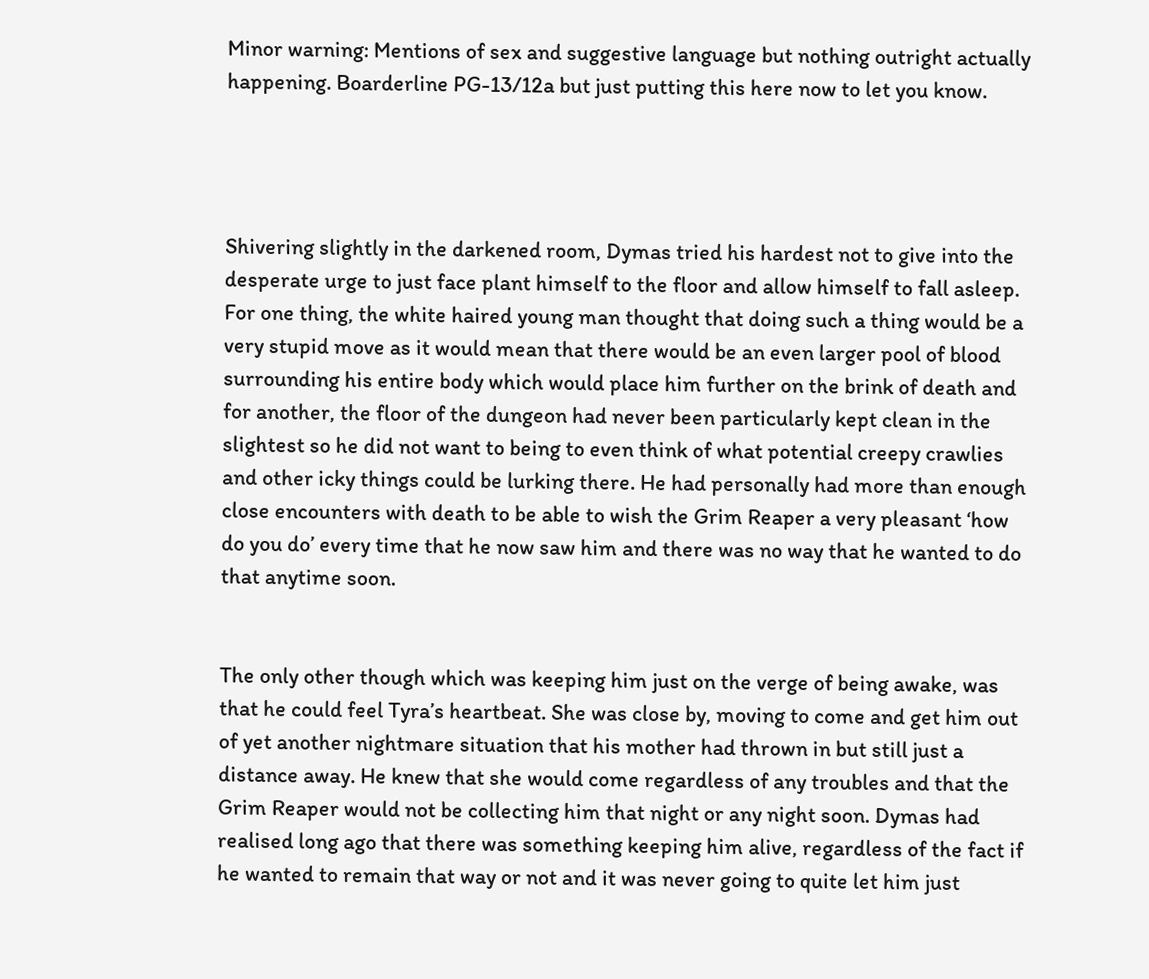Minor warning: Mentions of sex and suggestive language but nothing outright actually happening. Boarderline PG-13/12a but just putting this here now to let you know.




Shivering slightly in the darkened room, Dymas tried his hardest not to give into the desperate urge to just face plant himself to the floor and allow himself to fall asleep. For one thing, the white haired young man thought that doing such a thing would be a very stupid move as it would mean that there would be an even larger pool of blood surrounding his entire body which would place him further on the brink of death and for another, the floor of the dungeon had never been particularly kept clean in the slightest so he did not want to being to even think of what potential creepy crawlies and other icky things could be lurking there. He had personally had more than enough close encounters with death to be able to wish the Grim Reaper a very pleasant ‘how do you do’ every time that he now saw him and there was no way that he wanted to do that anytime soon.


The only other though which was keeping him just on the verge of being awake, was that he could feel Tyra’s heartbeat. She was close by, moving to come and get him out of yet another nightmare situation that his mother had thrown in but still just a distance away. He knew that she would come regardless of any troubles and that the Grim Reaper would not be collecting him that night or any night soon. Dymas had realised long ago that there was something keeping him alive, regardless of the fact if he wanted to remain that way or not and it was never going to quite let him just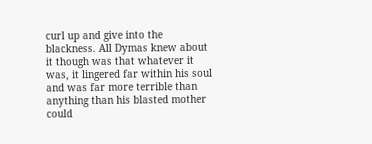curl up and give into the blackness. All Dymas knew about it though was that whatever it was, it lingered far within his soul and was far more terrible than anything than his blasted mother could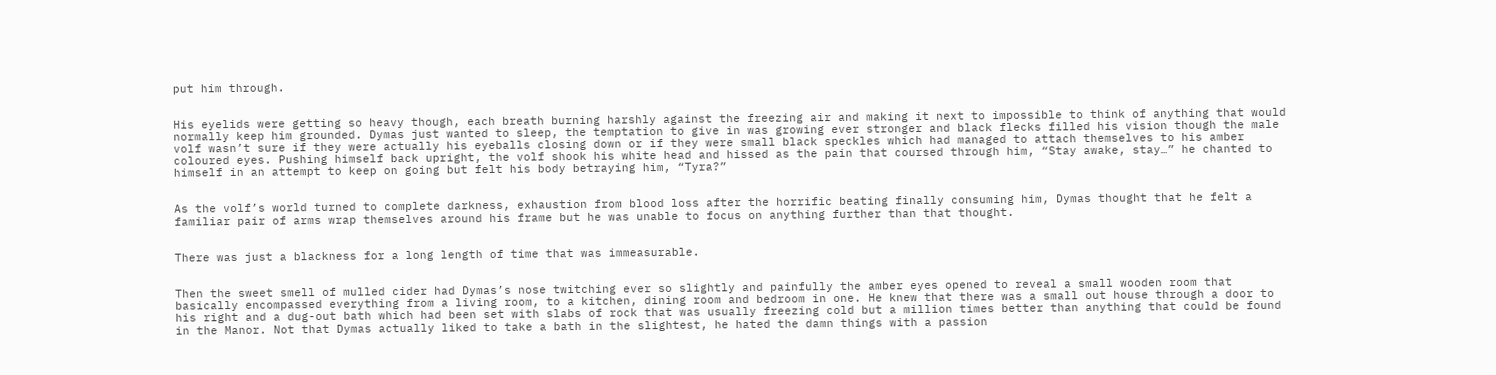put him through.


His eyelids were getting so heavy though, each breath burning harshly against the freezing air and making it next to impossible to think of anything that would normally keep him grounded. Dymas just wanted to sleep, the temptation to give in was growing ever stronger and black flecks filled his vision though the male volf wasn’t sure if they were actually his eyeballs closing down or if they were small black speckles which had managed to attach themselves to his amber coloured eyes. Pushing himself back upright, the volf shook his white head and hissed as the pain that coursed through him, “Stay awake, stay…” he chanted to himself in an attempt to keep on going but felt his body betraying him, “Tyra?”


As the volf’s world turned to complete darkness, exhaustion from blood loss after the horrific beating finally consuming him, Dymas thought that he felt a familiar pair of arms wrap themselves around his frame but he was unable to focus on anything further than that thought.


There was just a blackness for a long length of time that was immeasurable.


Then the sweet smell of mulled cider had Dymas’s nose twitching ever so slightly and painfully the amber eyes opened to reveal a small wooden room that basically encompassed everything from a living room, to a kitchen, dining room and bedroom in one. He knew that there was a small out house through a door to his right and a dug-out bath which had been set with slabs of rock that was usually freezing cold but a million times better than anything that could be found in the Manor. Not that Dymas actually liked to take a bath in the slightest, he hated the damn things with a passion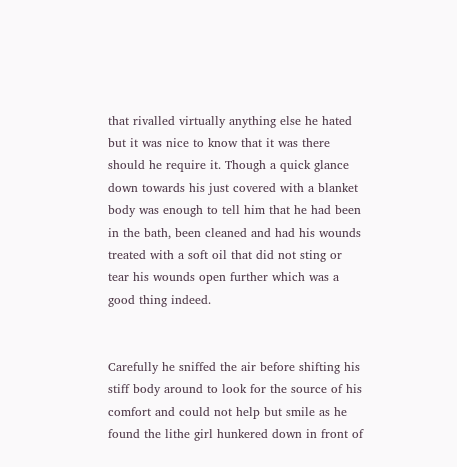that rivalled virtually anything else he hated but it was nice to know that it was there should he require it. Though a quick glance down towards his just covered with a blanket body was enough to tell him that he had been in the bath, been cleaned and had his wounds treated with a soft oil that did not sting or tear his wounds open further which was a good thing indeed.


Carefully he sniffed the air before shifting his stiff body around to look for the source of his comfort and could not help but smile as he found the lithe girl hunkered down in front of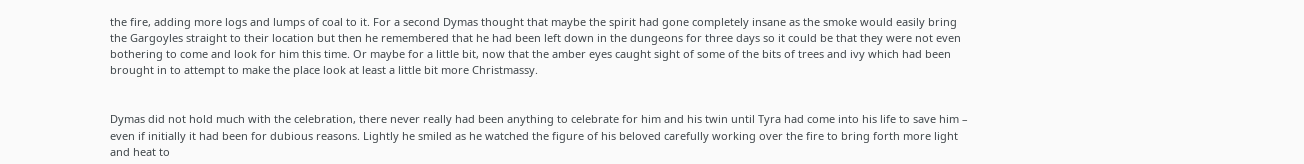the fire, adding more logs and lumps of coal to it. For a second Dymas thought that maybe the spirit had gone completely insane as the smoke would easily bring the Gargoyles straight to their location but then he remembered that he had been left down in the dungeons for three days so it could be that they were not even bothering to come and look for him this time. Or maybe for a little bit, now that the amber eyes caught sight of some of the bits of trees and ivy which had been brought in to attempt to make the place look at least a little bit more Christmassy.


Dymas did not hold much with the celebration, there never really had been anything to celebrate for him and his twin until Tyra had come into his life to save him – even if initially it had been for dubious reasons. Lightly he smiled as he watched the figure of his beloved carefully working over the fire to bring forth more light and heat to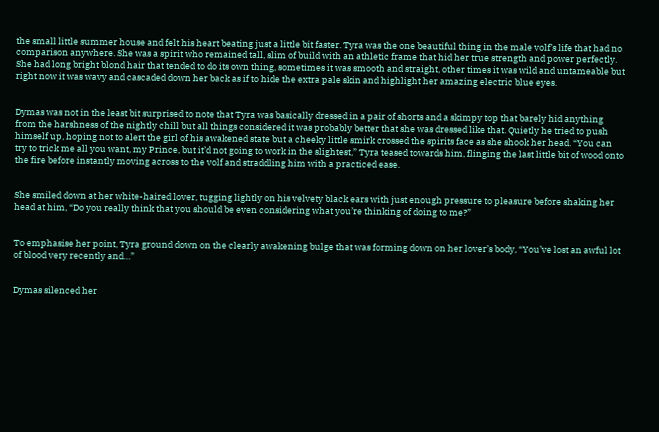the small little summer house and felt his heart beating just a little bit faster. Tyra was the one beautiful thing in the male volf’s life that had no comparison anywhere. She was a spirit who remained tall, slim of build with an athletic frame that hid her true strength and power perfectly. She had long bright blond hair that tended to do its own thing, sometimes it was smooth and straight, other times it was wild and untameable but right now it was wavy and cascaded down her back as if to hide the extra pale skin and highlight her amazing electric blue eyes.


Dymas was not in the least bit surprised to note that Tyra was basically dressed in a pair of shorts and a skimpy top that barely hid anything from the harshness of the nightly chill but all things considered it was probably better that she was dressed like that. Quietly he tried to push himself up, hoping not to alert the girl of his awakened state but a cheeky little smirk crossed the spirits face as she shook her head. “You can try to trick me all you want, my Prince, but it’d not going to work in the slightest,” Tyra teased towards him, flinging the last little bit of wood onto the fire before instantly moving across to the volf and straddling him with a practiced ease.


She smiled down at her white-haired lover, tugging lightly on his velvety black ears with just enough pressure to pleasure before shaking her head at him, “Do you really think that you should be even considering what you’re thinking of doing to me?”


To emphasise her point, Tyra ground down on the clearly awakening bulge that was forming down on her lover’s body, “You’ve lost an awful lot of blood very recently and…”


Dymas silenced her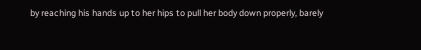by reaching his hands up to her hips to pull her body down properly, barely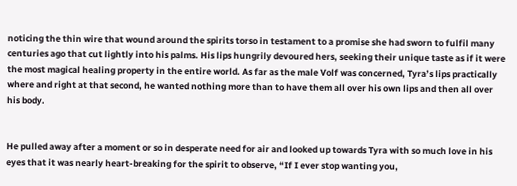noticing the thin wire that wound around the spirits torso in testament to a promise she had sworn to fulfil many centuries ago that cut lightly into his palms. His lips hungrily devoured hers, seeking their unique taste as if it were the most magical healing property in the entire world. As far as the male Volf was concerned, Tyra’s lips practically where and right at that second, he wanted nothing more than to have them all over his own lips and then all over his body.


He pulled away after a moment or so in desperate need for air and looked up towards Tyra with so much love in his eyes that it was nearly heart-breaking for the spirit to observe, “If I ever stop wanting you,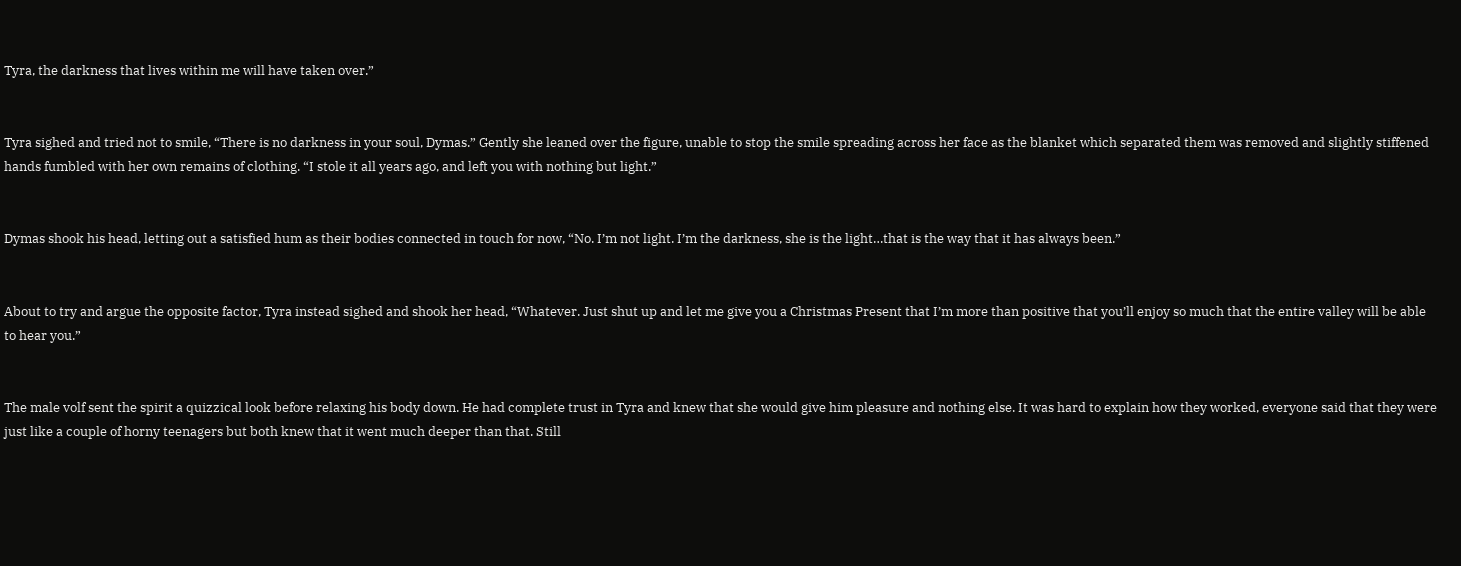Tyra, the darkness that lives within me will have taken over.”


Tyra sighed and tried not to smile, “There is no darkness in your soul, Dymas.” Gently she leaned over the figure, unable to stop the smile spreading across her face as the blanket which separated them was removed and slightly stiffened hands fumbled with her own remains of clothing. “I stole it all years ago, and left you with nothing but light.”


Dymas shook his head, letting out a satisfied hum as their bodies connected in touch for now, “No. I’m not light. I’m the darkness, she is the light…that is the way that it has always been.”


About to try and argue the opposite factor, Tyra instead sighed and shook her head, “Whatever. Just shut up and let me give you a Christmas Present that I’m more than positive that you’ll enjoy so much that the entire valley will be able to hear you.”


The male volf sent the spirit a quizzical look before relaxing his body down. He had complete trust in Tyra and knew that she would give him pleasure and nothing else. It was hard to explain how they worked, everyone said that they were just like a couple of horny teenagers but both knew that it went much deeper than that. Still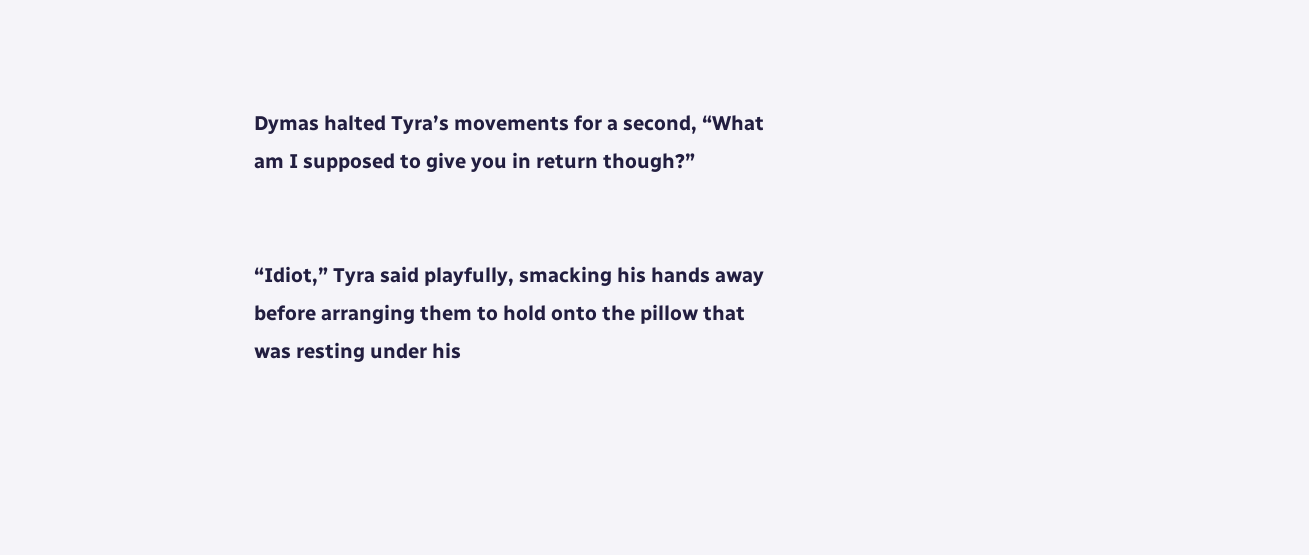Dymas halted Tyra’s movements for a second, “What am I supposed to give you in return though?”


“Idiot,” Tyra said playfully, smacking his hands away before arranging them to hold onto the pillow that was resting under his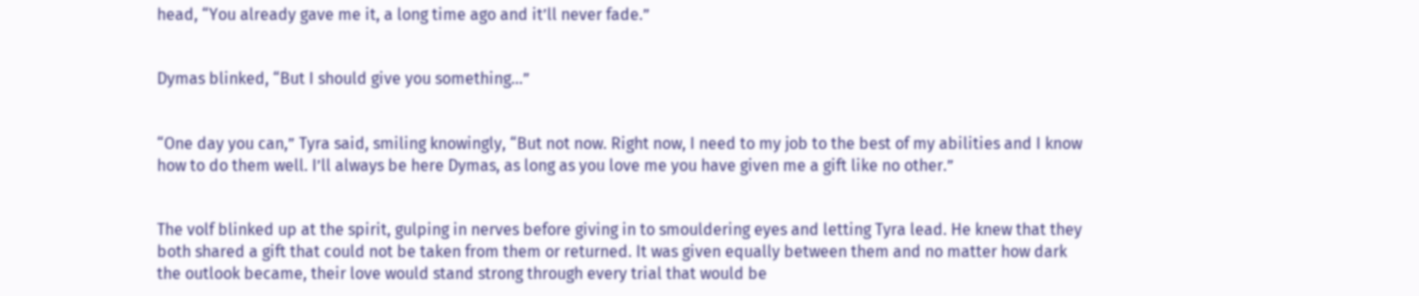head, “You already gave me it, a long time ago and it’ll never fade.”


Dymas blinked, “But I should give you something…”


“One day you can,” Tyra said, smiling knowingly, “But not now. Right now, I need to my job to the best of my abilities and I know how to do them well. I’ll always be here Dymas, as long as you love me you have given me a gift like no other.”


The volf blinked up at the spirit, gulping in nerves before giving in to smouldering eyes and letting Tyra lead. He knew that they both shared a gift that could not be taken from them or returned. It was given equally between them and no matter how dark the outlook became, their love would stand strong through every trial that would be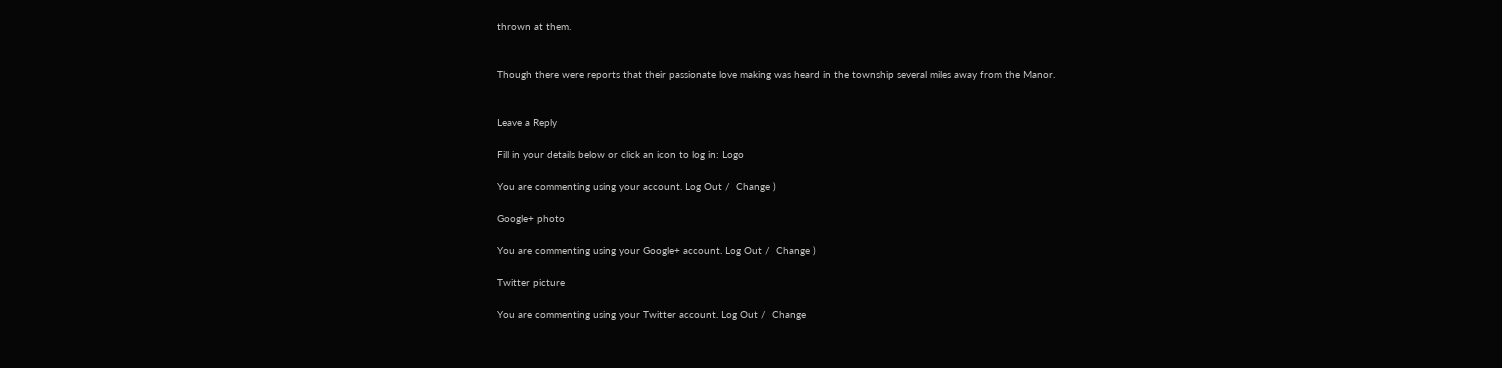thrown at them.


Though there were reports that their passionate love making was heard in the township several miles away from the Manor.


Leave a Reply

Fill in your details below or click an icon to log in: Logo

You are commenting using your account. Log Out /  Change )

Google+ photo

You are commenting using your Google+ account. Log Out /  Change )

Twitter picture

You are commenting using your Twitter account. Log Out /  Change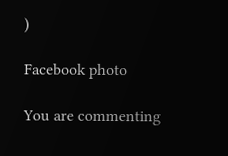)

Facebook photo

You are commenting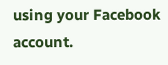using your Facebook account.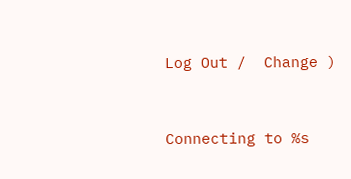Log Out /  Change )


Connecting to %s